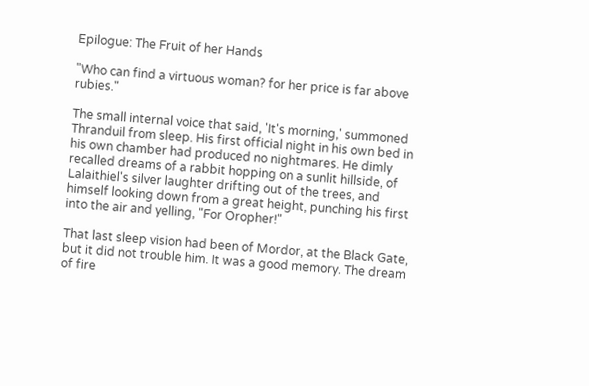Epilogue: The Fruit of her Hands

"Who can find a virtuous woman? for her price is far above rubies."

The small internal voice that said, 'It's morning,' summoned Thranduil from sleep. His first official night in his own bed in his own chamber had produced no nightmares. He dimly recalled dreams of a rabbit hopping on a sunlit hillside, of Lalaithiel's silver laughter drifting out of the trees, and himself looking down from a great height, punching his first into the air and yelling, "For Oropher!"

That last sleep vision had been of Mordor, at the Black Gate, but it did not trouble him. It was a good memory. The dream of fire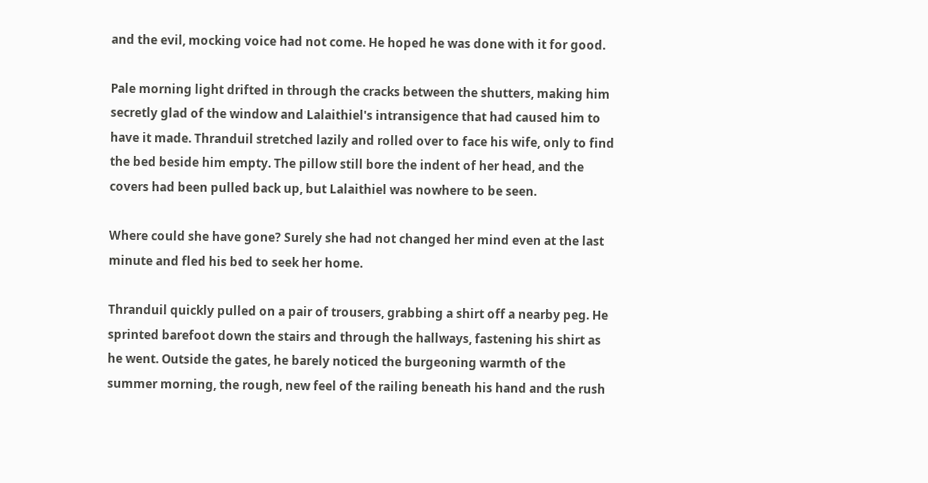and the evil, mocking voice had not come. He hoped he was done with it for good.

Pale morning light drifted in through the cracks between the shutters, making him secretly glad of the window and Lalaithiel's intransigence that had caused him to have it made. Thranduil stretched lazily and rolled over to face his wife, only to find the bed beside him empty. The pillow still bore the indent of her head, and the covers had been pulled back up, but Lalaithiel was nowhere to be seen.

Where could she have gone? Surely she had not changed her mind even at the last minute and fled his bed to seek her home.

Thranduil quickly pulled on a pair of trousers, grabbing a shirt off a nearby peg. He sprinted barefoot down the stairs and through the hallways, fastening his shirt as he went. Outside the gates, he barely noticed the burgeoning warmth of the summer morning, the rough, new feel of the railing beneath his hand and the rush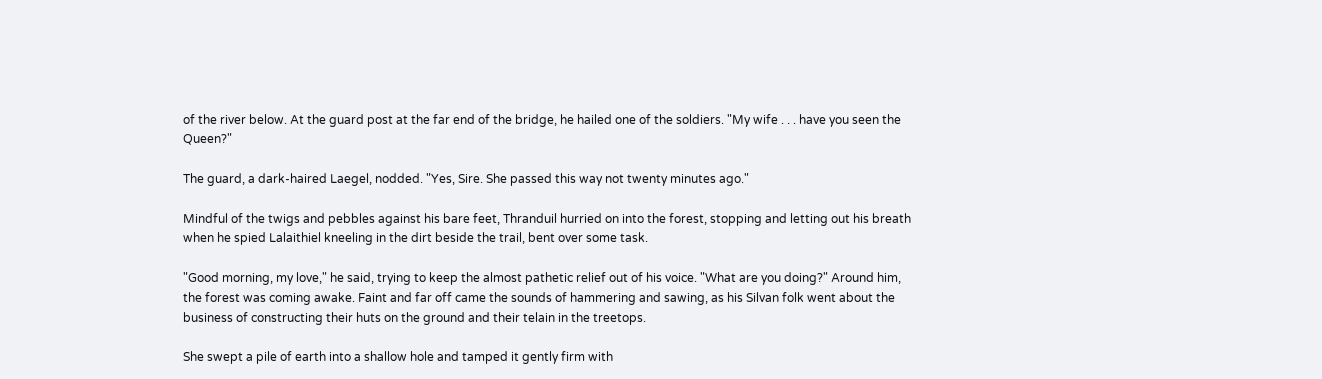of the river below. At the guard post at the far end of the bridge, he hailed one of the soldiers. "My wife . . . have you seen the Queen?"

The guard, a dark-haired Laegel, nodded. "Yes, Sire. She passed this way not twenty minutes ago."

Mindful of the twigs and pebbles against his bare feet, Thranduil hurried on into the forest, stopping and letting out his breath when he spied Lalaithiel kneeling in the dirt beside the trail, bent over some task.

"Good morning, my love," he said, trying to keep the almost pathetic relief out of his voice. "What are you doing?" Around him, the forest was coming awake. Faint and far off came the sounds of hammering and sawing, as his Silvan folk went about the business of constructing their huts on the ground and their telain in the treetops.

She swept a pile of earth into a shallow hole and tamped it gently firm with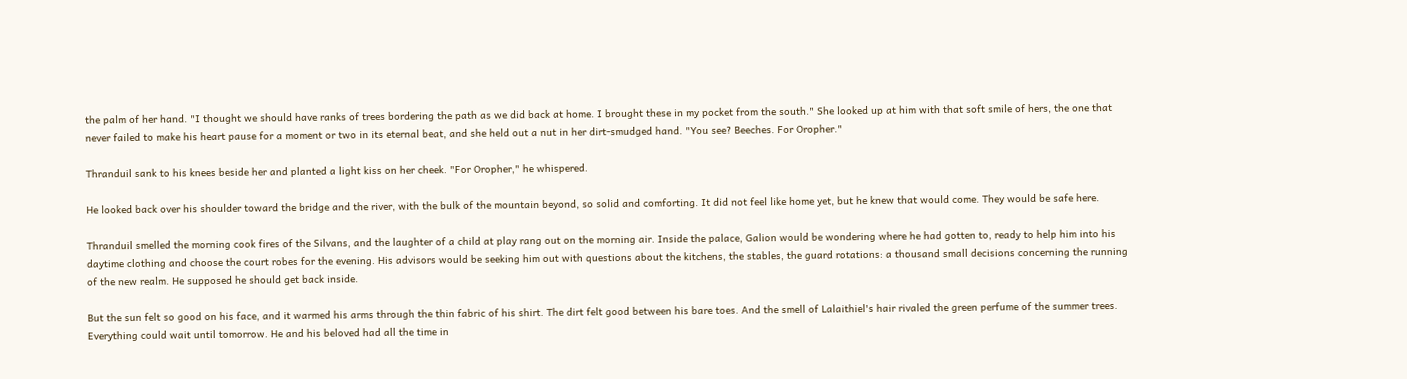the palm of her hand. "I thought we should have ranks of trees bordering the path as we did back at home. I brought these in my pocket from the south." She looked up at him with that soft smile of hers, the one that never failed to make his heart pause for a moment or two in its eternal beat, and she held out a nut in her dirt-smudged hand. "You see? Beeches. For Oropher."

Thranduil sank to his knees beside her and planted a light kiss on her cheek. "For Oropher," he whispered.

He looked back over his shoulder toward the bridge and the river, with the bulk of the mountain beyond, so solid and comforting. It did not feel like home yet, but he knew that would come. They would be safe here.

Thranduil smelled the morning cook fires of the Silvans, and the laughter of a child at play rang out on the morning air. Inside the palace, Galion would be wondering where he had gotten to, ready to help him into his daytime clothing and choose the court robes for the evening. His advisors would be seeking him out with questions about the kitchens, the stables, the guard rotations: a thousand small decisions concerning the running of the new realm. He supposed he should get back inside.

But the sun felt so good on his face, and it warmed his arms through the thin fabric of his shirt. The dirt felt good between his bare toes. And the smell of Lalaithiel's hair rivaled the green perfume of the summer trees. Everything could wait until tomorrow. He and his beloved had all the time in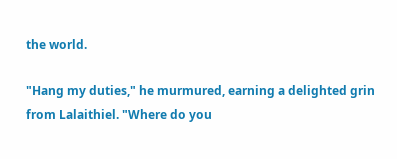the world.

"Hang my duties," he murmured, earning a delighted grin from Lalaithiel. "Where do you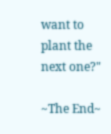want to plant the next one?"

~The End~